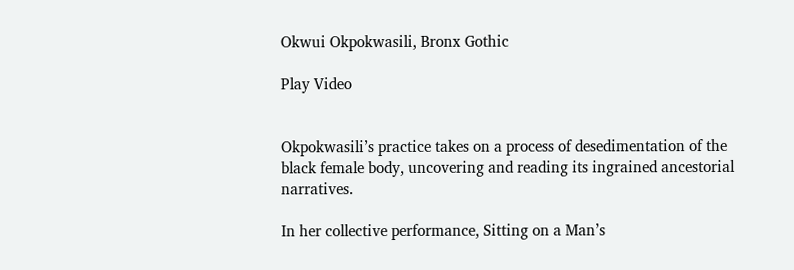Okwui Okpokwasili, Bronx Gothic

Play Video


Okpokwasili’s practice takes on a process of desedimentation of the black female body, uncovering and reading its ingrained ancestorial narratives.

In her collective performance, Sitting on a Man’s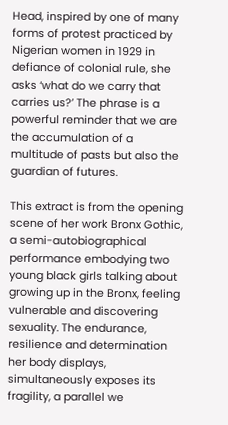Head, inspired by one of many forms of protest practiced by Nigerian women in 1929 in defiance of colonial rule, she asks ‘what do we carry that carries us?’ The phrase is a powerful reminder that we are the accumulation of a multitude of pasts but also the guardian of futures.

This extract is from the opening scene of her work Bronx Gothic, a semi-autobiographical performance embodying two young black girls talking about growing up in the Bronx, feeling vulnerable and discovering sexuality. The endurance, resilience and determination her body displays, simultaneously exposes its fragility, a parallel we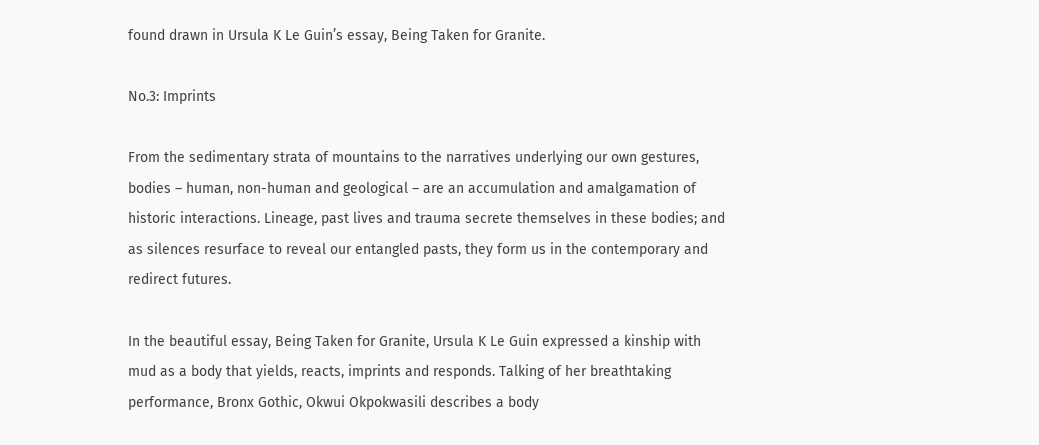found drawn in Ursula K Le Guin’s essay, Being Taken for Granite.

No.3: Imprints

From the sedimentary strata of mountains to the narratives underlying our own gestures, bodies – human, non-human and geological – are an accumulation and amalgamation of historic interactions. Lineage, past lives and trauma secrete themselves in these bodies; and as silences resurface to reveal our entangled pasts, they form us in the contemporary and redirect futures.

In the beautiful essay, Being Taken for Granite, Ursula K Le Guin expressed a kinship with mud as a body that yields, reacts, imprints and responds. Talking of her breathtaking performance, Bronx Gothic, Okwui Okpokwasili describes a body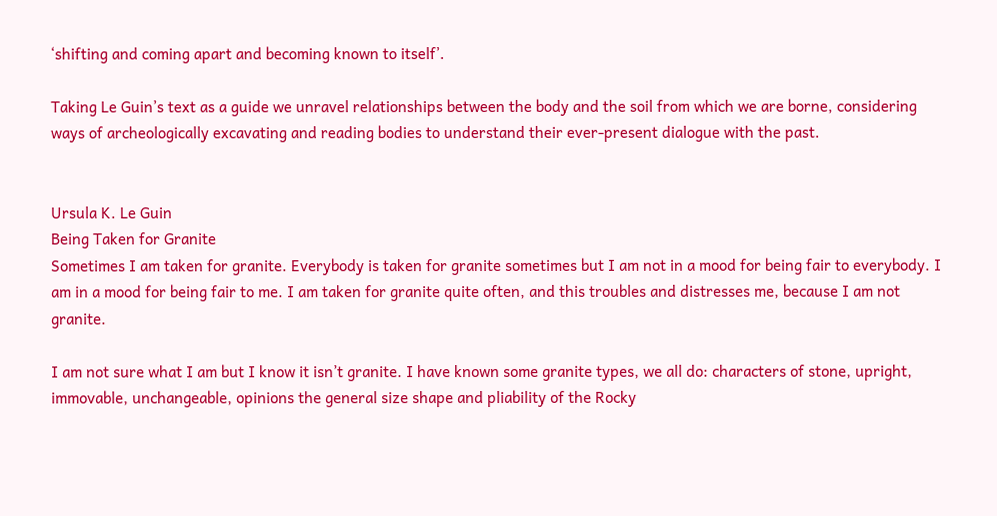‘shifting and coming apart and becoming known to itself’.

Taking Le Guin’s text as a guide we unravel relationships between the body and the soil from which we are borne, considering ways of archeologically excavating and reading bodies to understand their ever-present dialogue with the past.


Ursula K. Le Guin
Being Taken for Granite
Sometimes I am taken for granite. Everybody is taken for granite sometimes but I am not in a mood for being fair to everybody. I am in a mood for being fair to me. I am taken for granite quite often, and this troubles and distresses me, because I am not granite.

I am not sure what I am but I know it isn’t granite. I have known some granite types, we all do: characters of stone, upright, immovable, unchangeable, opinions the general size shape and pliability of the Rocky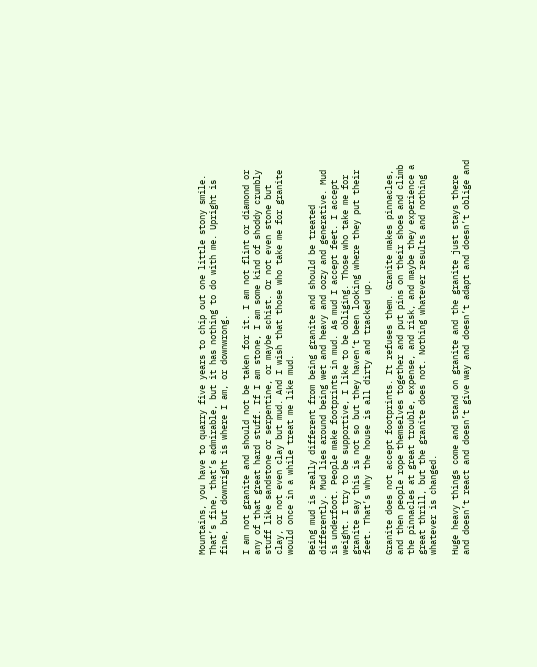Mountains, you have to quarry five years to chip out one little stony smile. That’s fine, that’s admirable, but it has nothing to do with me. Upright is fine, but downright is where I am, or downwrong.

I am not granite and should not be taken for it. I am not flint or diamond or any of that great hard stuff. If I am stone, I am some kind of shoddy crumbly stuff like sandstone or serpentine, or maybe schist. Or not even stone but clay, or not even clay but mud. And I wish that those who take me for granite would once in a while treat me like mud.

Being mud is really different from being granite and should be treated differently. Mud lies around being wet and heavy and oozy and generative. Mud is underfoot. People make footprints in mud. As mud I accept feet. I accept weight. I try to be supportive, I like to be obliging. Those who take me for granite say this is not so but they haven’t been looking where they put their feet. That’s why the house is all dirty and tracked up.

Granite does not accept footprints. It refuses them. Granite makes pinnacles, and then people rope themselves together and put pins on their shoes and climb the pinnacles at great trouble, expense, and risk, and maybe they experience a great thrill, but the granite does not. Nothing whatever results and nothing whatever is changed.

Huge heavy things come and stand on granite and the granite just stays there and doesn’t react and doesn’t give way and doesn’t adapt and doesn’t oblige and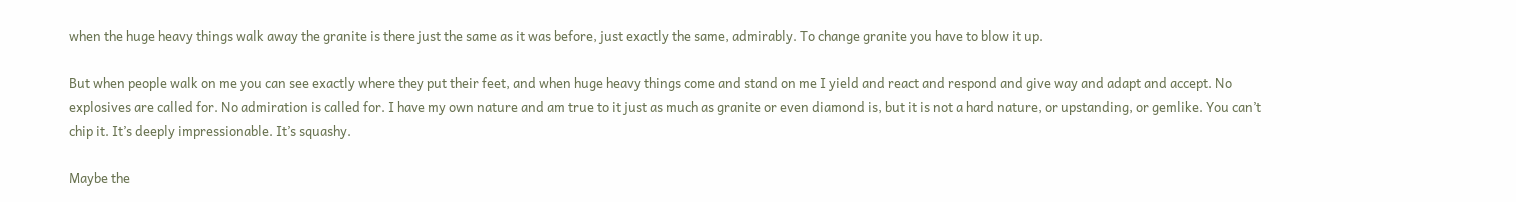when the huge heavy things walk away the granite is there just the same as it was before, just exactly the same, admirably. To change granite you have to blow it up.

But when people walk on me you can see exactly where they put their feet, and when huge heavy things come and stand on me I yield and react and respond and give way and adapt and accept. No explosives are called for. No admiration is called for. I have my own nature and am true to it just as much as granite or even diamond is, but it is not a hard nature, or upstanding, or gemlike. You can’t chip it. It’s deeply impressionable. It’s squashy.

Maybe the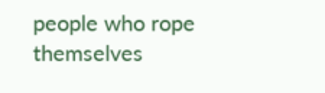people who rope themselves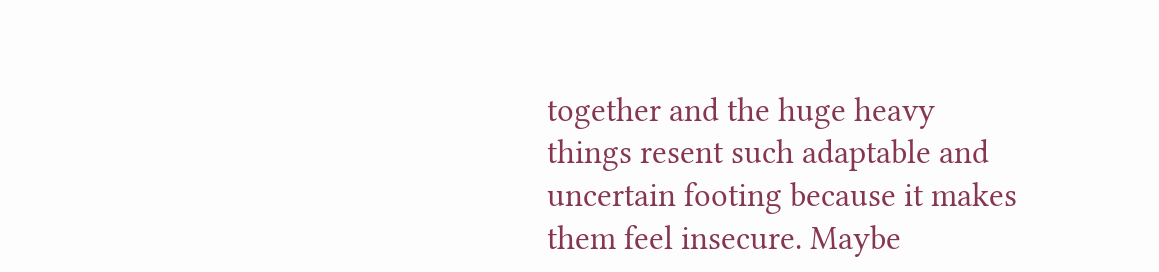together and the huge heavy things resent such adaptable and uncertain footing because it makes them feel insecure. Maybe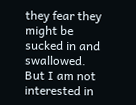they fear they might be sucked in and swallowed. But I am not interested in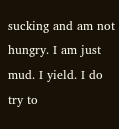sucking and am not hungry. I am just mud. I yield. I do try to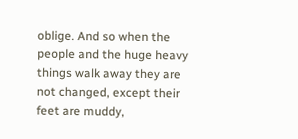oblige. And so when the people and the huge heavy things walk away they are not changed, except their feet are muddy,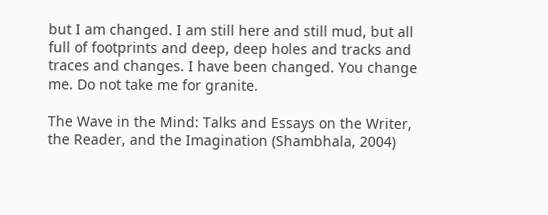but I am changed. I am still here and still mud, but all full of footprints and deep, deep holes and tracks and traces and changes. I have been changed. You change me. Do not take me for granite.

The Wave in the Mind: Talks and Essays on the Writer, the Reader, and the Imagination (Shambhala, 2004)